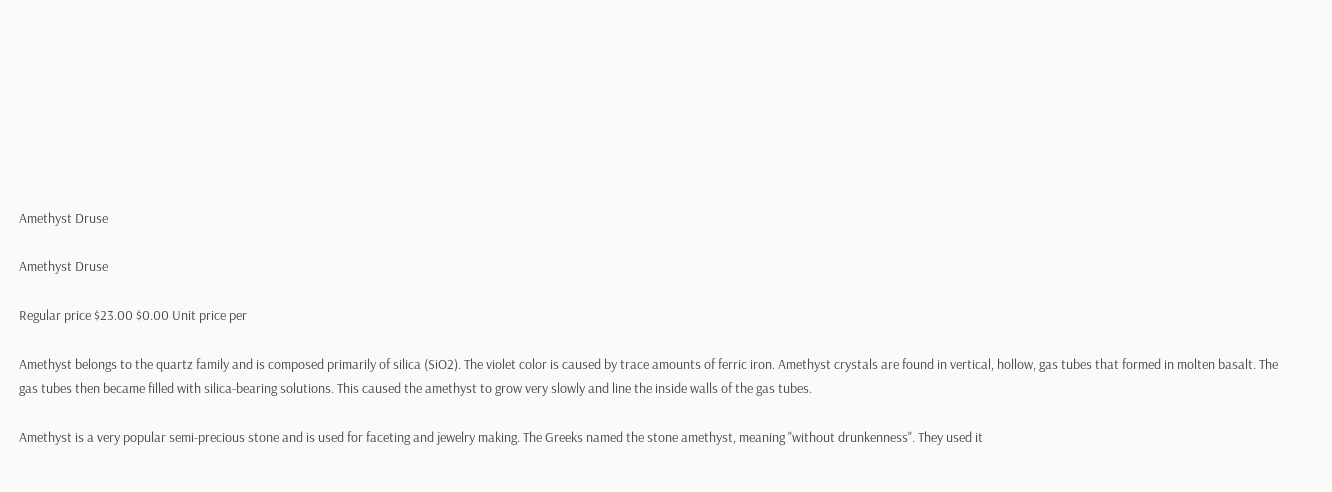Amethyst Druse

Amethyst Druse

Regular price $23.00 $0.00 Unit price per

Amethyst belongs to the quartz family and is composed primarily of silica (SiO2). The violet color is caused by trace amounts of ferric iron. Amethyst crystals are found in vertical, hollow, gas tubes that formed in molten basalt. The gas tubes then became filled with silica-bearing solutions. This caused the amethyst to grow very slowly and line the inside walls of the gas tubes.

Amethyst is a very popular semi-precious stone and is used for faceting and jewelry making. The Greeks named the stone amethyst, meaning "without drunkenness". They used it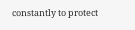constantly to protect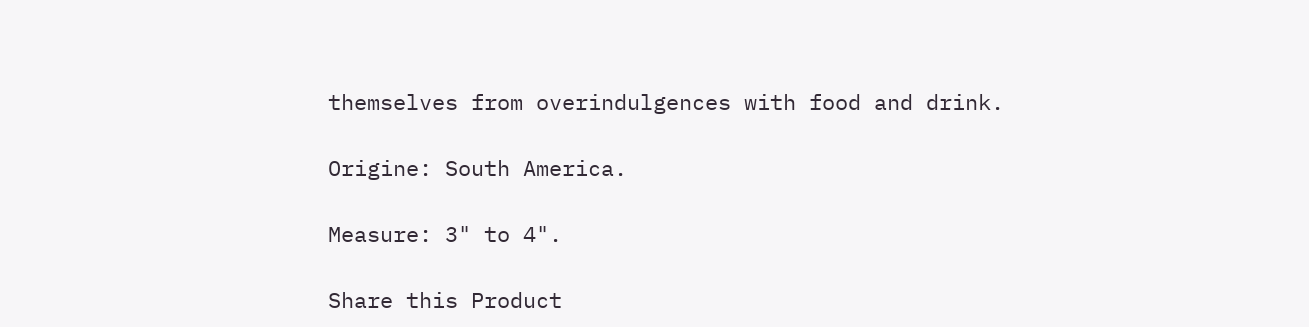themselves from overindulgences with food and drink.

Origine: South America.

Measure: 3" to 4".

Share this Product